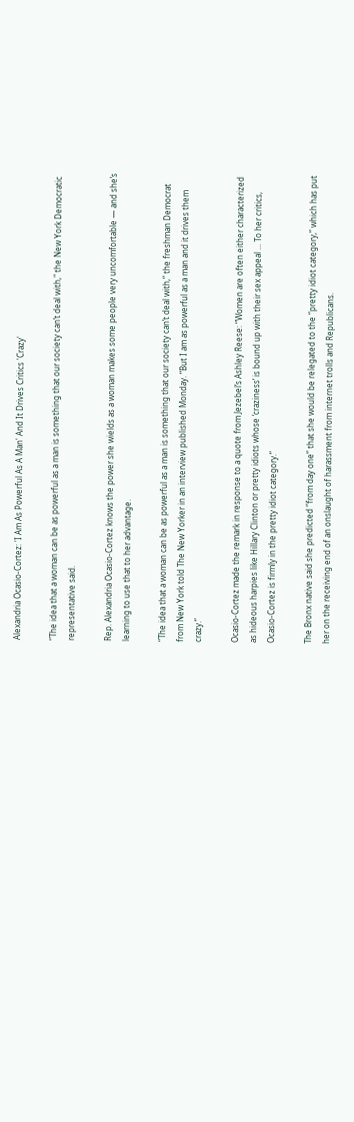Alexandria Ocasio-Cortez: 'I Am As Powerful As A Man' And It Drives Critics 'Crazy'

“The idea that a woman can be as powerful as a man is something that our society can’t deal with," the New York Democratic representative said.

Rep. Alexandria Ocasio-Cortez knows the power she wields as a woman makes some people very uncomfortable ― and she’s learning to use that to her advantage.

“The idea that a woman can be as powerful as a man is something that our society can’t deal with,“ the freshman Democrat from New York told The New Yorker in an interview published Monday. “But I am as powerful as a man and it drives them crazy.”

Ocasio-Cortez made the remark in response to a quote from Jezebel’s Ashley Reese: “Women are often either characterized as hideous harpies like Hillary Clinton or pretty idiots whose ‘craziness’ is bound up with their sex appeal ... To her critics, Ocasio-Cortez is firmly in the pretty idiot category.”

The Bronx native said she predicted “from day one” that she would be relegated to the “pretty idiot category,” which has put her on the receiving end of an onslaught of harassment from internet trolls and Republicans.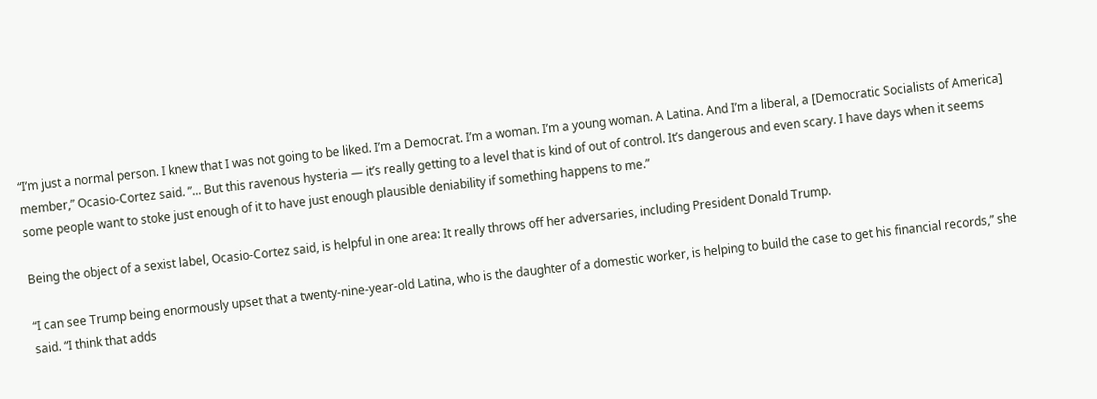“I’m just a normal person. I knew that I was not going to be liked. I’m a Democrat. I’m a woman. I’m a young woman. A Latina. And I’m a liberal, a [Democratic Socialists of America] member,” Ocasio-Cortez said. ”... But this ravenous hysteria ― it’s really getting to a level that is kind of out of control. It’s dangerous and even scary. I have days when it seems some people want to stoke just enough of it to have just enough plausible deniability if something happens to me.”

Being the object of a sexist label, Ocasio-Cortez said, is helpful in one area: It really throws off her adversaries, including President Donald Trump.

“I can see Trump being enormously upset that a twenty-nine-year-old Latina, who is the daughter of a domestic worker, is helping to build the case to get his financial records,” she said. “I think that adds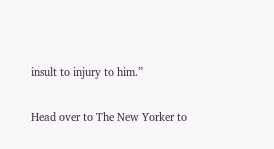insult to injury to him.”

Head over to The New Yorker to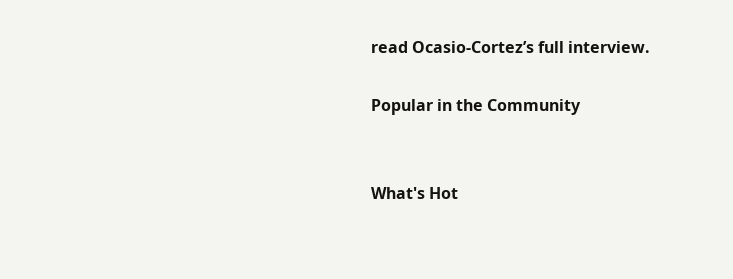read Ocasio-Cortez’s full interview.

Popular in the Community


What's Hot